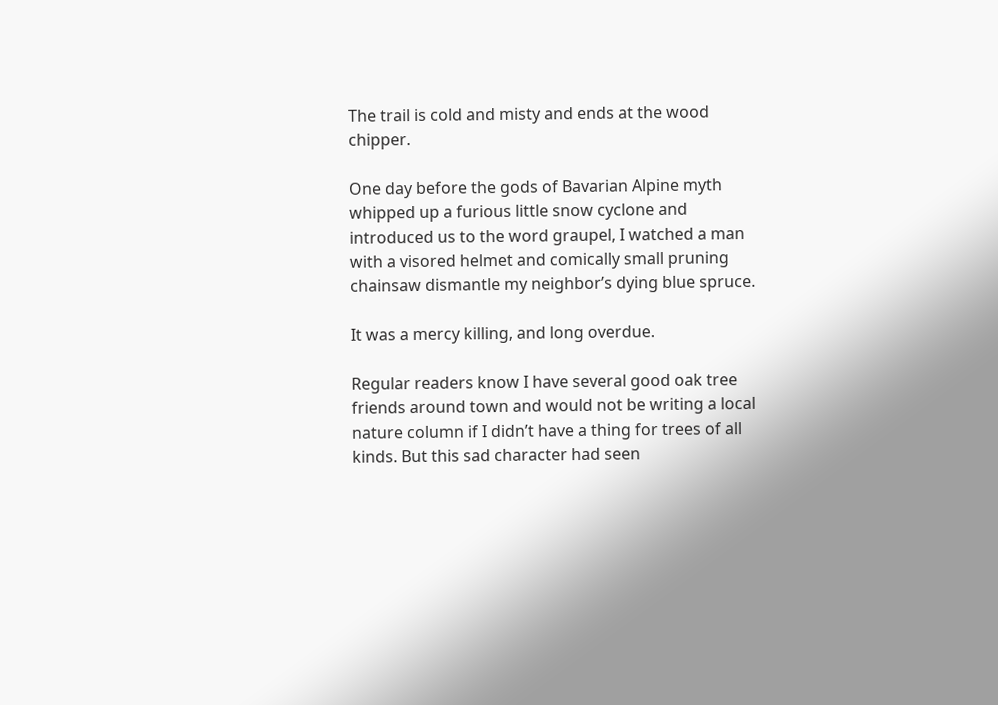The trail is cold and misty and ends at the wood chipper.

One day before the gods of Bavarian Alpine myth whipped up a furious little snow cyclone and introduced us to the word graupel, I watched a man with a visored helmet and comically small pruning chainsaw dismantle my neighbor’s dying blue spruce.

It was a mercy killing, and long overdue.

Regular readers know I have several good oak tree friends around town and would not be writing a local nature column if I didn’t have a thing for trees of all kinds. But this sad character had seen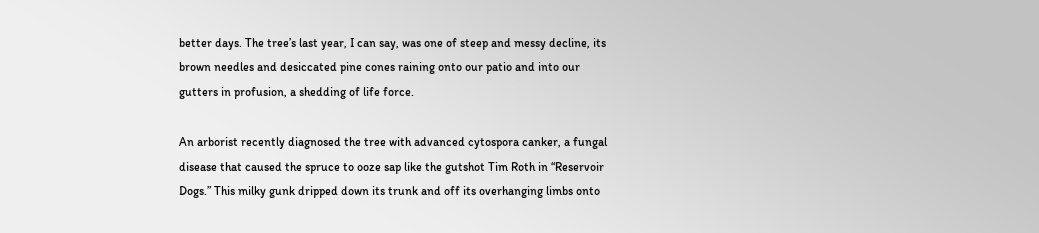better days. The tree’s last year, I can say, was one of steep and messy decline, its brown needles and desiccated pine cones raining onto our patio and into our gutters in profusion, a shedding of life force.

An arborist recently diagnosed the tree with advanced cytospora canker, a fungal disease that caused the spruce to ooze sap like the gutshot Tim Roth in “Reservoir Dogs.” This milky gunk dripped down its trunk and off its overhanging limbs onto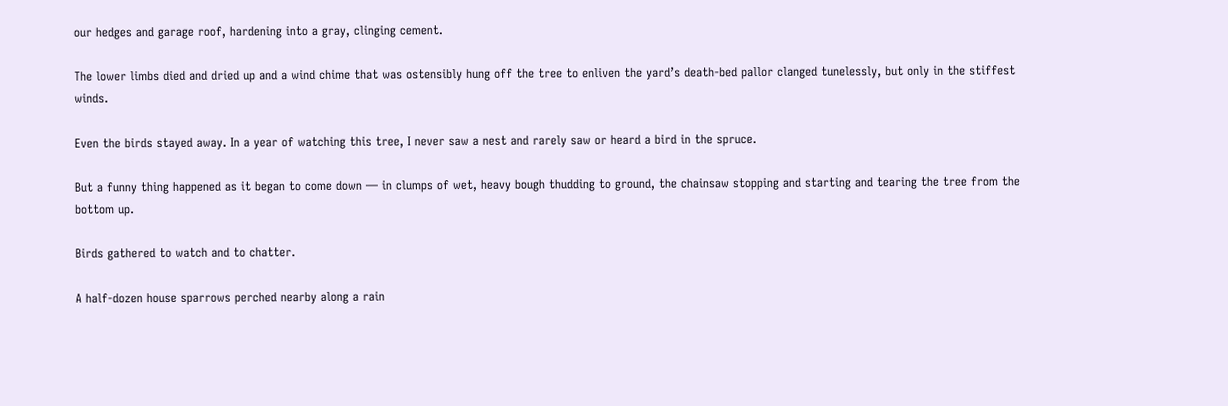our hedges and garage roof, hardening into a gray, clinging cement.

The lower limbs died and dried up and a wind chime that was ostensibly hung off the tree to enliven the yard’s death-bed pallor clanged tunelessly, but only in the stiffest winds.

Even the birds stayed away. In a year of watching this tree, I never saw a nest and rarely saw or heard a bird in the spruce.

But a funny thing happened as it began to come down — in clumps of wet, heavy bough thudding to ground, the chainsaw stopping and starting and tearing the tree from the bottom up.

Birds gathered to watch and to chatter.

A half-dozen house sparrows perched nearby along a rain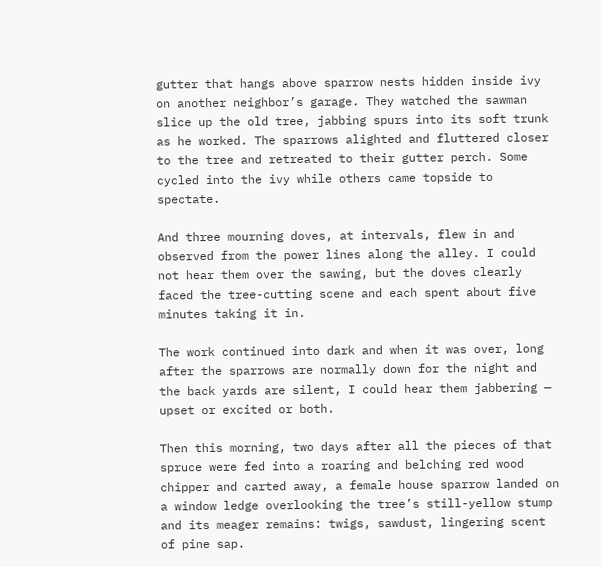gutter that hangs above sparrow nests hidden inside ivy on another neighbor’s garage. They watched the sawman slice up the old tree, jabbing spurs into its soft trunk as he worked. The sparrows alighted and fluttered closer to the tree and retreated to their gutter perch. Some cycled into the ivy while others came topside to spectate.

And three mourning doves, at intervals, flew in and observed from the power lines along the alley. I could not hear them over the sawing, but the doves clearly faced the tree-cutting scene and each spent about five minutes taking it in.

The work continued into dark and when it was over, long after the sparrows are normally down for the night and the back yards are silent, I could hear them jabbering — upset or excited or both.

Then this morning, two days after all the pieces of that spruce were fed into a roaring and belching red wood chipper and carted away, a female house sparrow landed on a window ledge overlooking the tree’s still-yellow stump and its meager remains: twigs, sawdust, lingering scent of pine sap.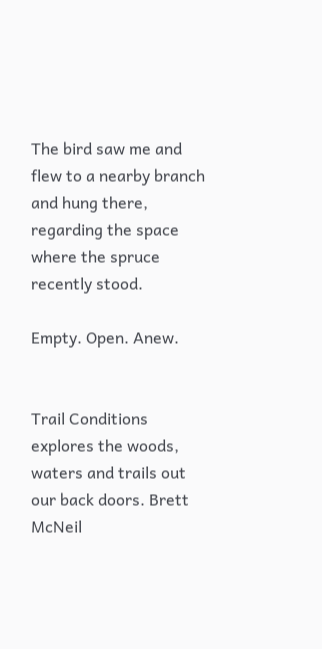The bird saw me and flew to a nearby branch and hung there, regarding the space where the spruce recently stood.

Empty. Open. Anew.


Trail Conditions explores the woods, waters and trails out our back doors. Brett McNeil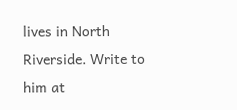lives in North Riverside. Write to him at